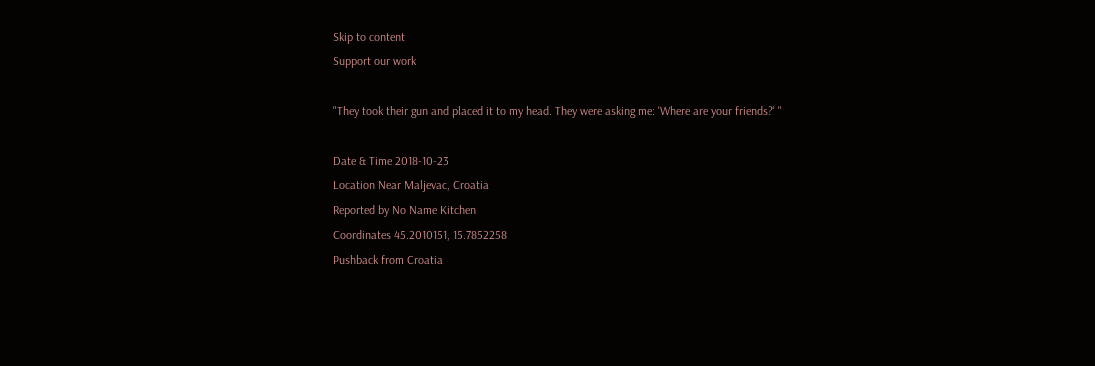Skip to content
Support our work

"They took their gun and placed it to my head. They were asking me: 'Where are your friends?' "

Date & Time 2018-10-23
Location Near Maljevac, Croatia
Reported by No Name Kitchen
Coordinates 45.2010151, 15.7852258
Pushback from Croatia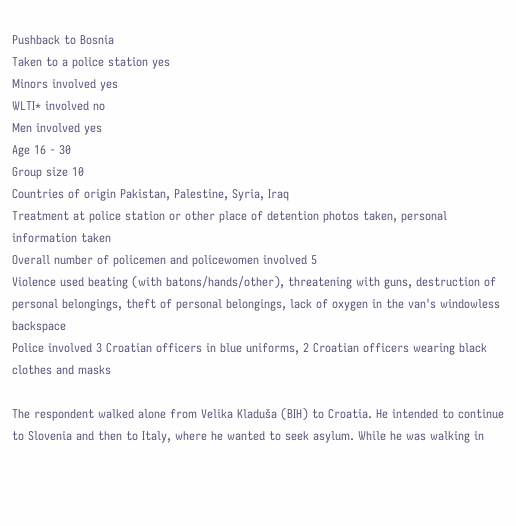Pushback to Bosnia
Taken to a police station yes
Minors involved yes
WLTI* involved no
Men involved yes
Age 16 - 30
Group size 10
Countries of origin Pakistan, Palestine, Syria, Iraq
Treatment at police station or other place of detention photos taken, personal information taken
Overall number of policemen and policewomen involved 5
Violence used beating (with batons/hands/other), threatening with guns, destruction of personal belongings, theft of personal belongings, lack of oxygen in the van's windowless backspace
Police involved 3 Croatian officers in blue uniforms, 2 Croatian officers wearing black clothes and masks

The respondent walked alone from Velika Kladuša (BIH) to Croatia. He intended to continue to Slovenia and then to Italy, where he wanted to seek asylum. While he was walking in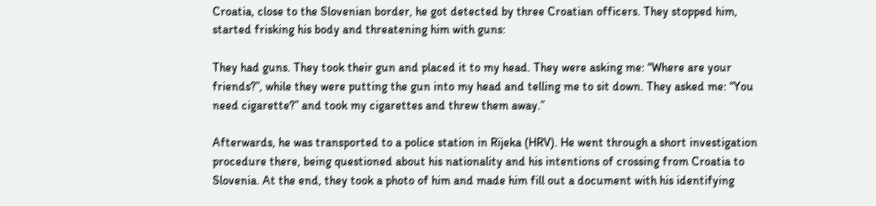Croatia, close to the Slovenian border, he got detected by three Croatian officers. They stopped him, started frisking his body and threatening him with guns:

They had guns. They took their gun and placed it to my head. They were asking me: “Where are your friends?”, while they were putting the gun into my head and telling me to sit down. They asked me: “You need cigarette?” and took my cigarettes and threw them away.”

Afterwards, he was transported to a police station in Rijeka (HRV). He went through a short investigation procedure there, being questioned about his nationality and his intentions of crossing from Croatia to Slovenia. At the end, they took a photo of him and made him fill out a document with his identifying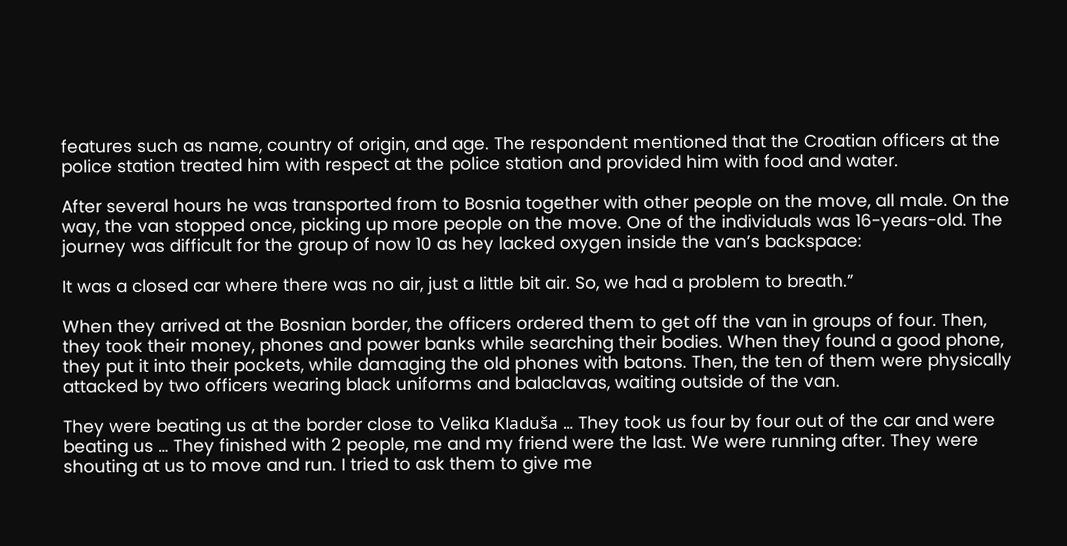features such as name, country of origin, and age. The respondent mentioned that the Croatian officers at the police station treated him with respect at the police station and provided him with food and water.

After several hours he was transported from to Bosnia together with other people on the move, all male. On the way, the van stopped once, picking up more people on the move. One of the individuals was 16-years-old. The journey was difficult for the group of now 10 as hey lacked oxygen inside the van’s backspace:

It was a closed car where there was no air, just a little bit air. So, we had a problem to breath.”

When they arrived at the Bosnian border, the officers ordered them to get off the van in groups of four. Then, they took their money, phones and power banks while searching their bodies. When they found a good phone, they put it into their pockets, while damaging the old phones with batons. Then, the ten of them were physically attacked by two officers wearing black uniforms and balaclavas, waiting outside of the van.

They were beating us at the border close to Velika Kladuša … They took us four by four out of the car and were beating us … They finished with 2 people, me and my friend were the last. We were running after. They were shouting at us to move and run. I tried to ask them to give me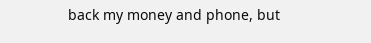back my money and phone, but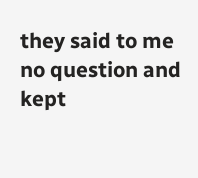they said to me no question and kept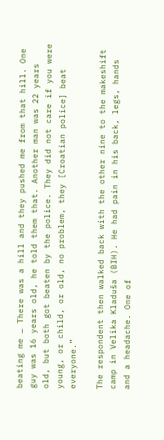beating me … There was a hill and they pushed me from that hill. One guy was 16 years old, he told them that. Another man was 22 years old, but both got beaten by the police. They did not care if you were young, or child, or old, no problem, they [Croatian police] beat everyone.”

The respondent then walked back with the other nine to the makeshift camp in Velika Kladuša (BIH). He had pain in his back, legs, hands and a headache. One of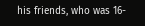his friends, who was 16-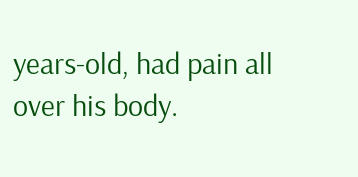years-old, had pain all over his body.